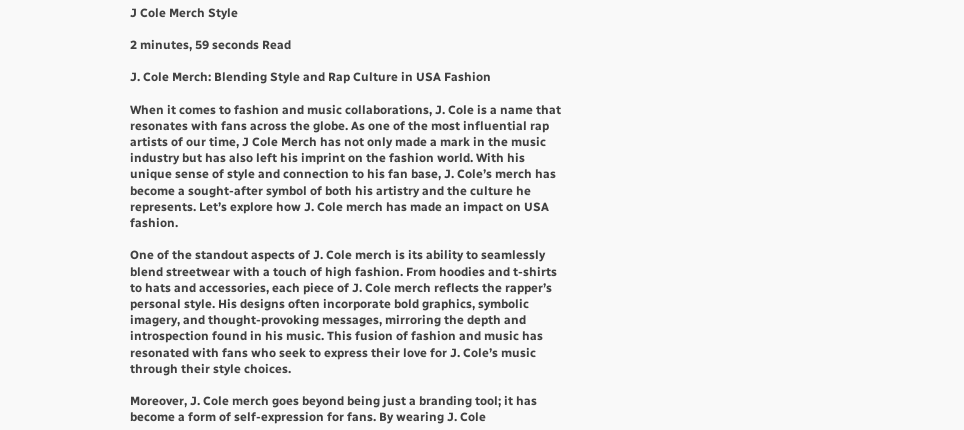J Cole Merch Style

2 minutes, 59 seconds Read

J. Cole Merch: Blending Style and Rap Culture in USA Fashion

When it comes to fashion and music collaborations, J. Cole is a name that resonates with fans across the globe. As one of the most influential rap artists of our time, J Cole Merch has not only made a mark in the music industry but has also left his imprint on the fashion world. With his unique sense of style and connection to his fan base, J. Cole’s merch has become a sought-after symbol of both his artistry and the culture he represents. Let’s explore how J. Cole merch has made an impact on USA fashion.

One of the standout aspects of J. Cole merch is its ability to seamlessly blend streetwear with a touch of high fashion. From hoodies and t-shirts to hats and accessories, each piece of J. Cole merch reflects the rapper’s personal style. His designs often incorporate bold graphics, symbolic imagery, and thought-provoking messages, mirroring the depth and introspection found in his music. This fusion of fashion and music has resonated with fans who seek to express their love for J. Cole’s music through their style choices.

Moreover, J. Cole merch goes beyond being just a branding tool; it has become a form of self-expression for fans. By wearing J. Cole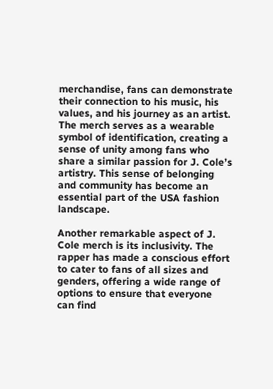merchandise, fans can demonstrate their connection to his music, his values, and his journey as an artist. The merch serves as a wearable symbol of identification, creating a sense of unity among fans who share a similar passion for J. Cole’s artistry. This sense of belonging and community has become an essential part of the USA fashion landscape.

Another remarkable aspect of J. Cole merch is its inclusivity. The rapper has made a conscious effort to cater to fans of all sizes and genders, offering a wide range of options to ensure that everyone can find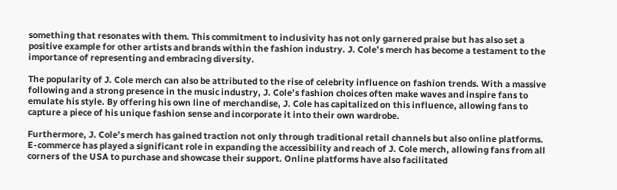something that resonates with them. This commitment to inclusivity has not only garnered praise but has also set a positive example for other artists and brands within the fashion industry. J. Cole’s merch has become a testament to the importance of representing and embracing diversity.

The popularity of J. Cole merch can also be attributed to the rise of celebrity influence on fashion trends. With a massive following and a strong presence in the music industry, J. Cole’s fashion choices often make waves and inspire fans to emulate his style. By offering his own line of merchandise, J. Cole has capitalized on this influence, allowing fans to capture a piece of his unique fashion sense and incorporate it into their own wardrobe.

Furthermore, J. Cole’s merch has gained traction not only through traditional retail channels but also online platforms. E-commerce has played a significant role in expanding the accessibility and reach of J. Cole merch, allowing fans from all corners of the USA to purchase and showcase their support. Online platforms have also facilitated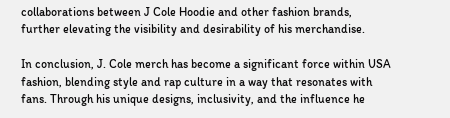collaborations between J Cole Hoodie and other fashion brands, further elevating the visibility and desirability of his merchandise.

In conclusion, J. Cole merch has become a significant force within USA fashion, blending style and rap culture in a way that resonates with fans. Through his unique designs, inclusivity, and the influence he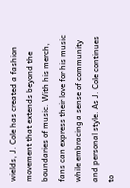wields, J. Cole has created a fashion movement that extends beyond the boundaries of music. With his merch, fans can express their love for his music while embracing a sense of community and personal style. As J. Cole continues to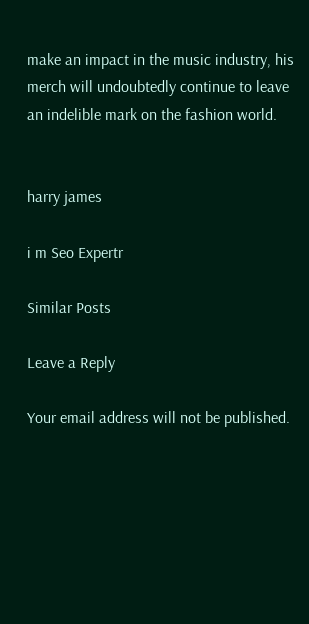make an impact in the music industry, his merch will undoubtedly continue to leave an indelible mark on the fashion world.


harry james

i m Seo Expertr

Similar Posts

Leave a Reply

Your email address will not be published.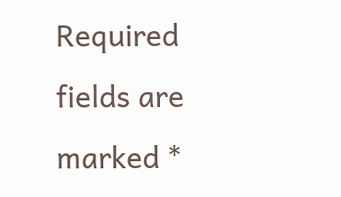Required fields are marked *